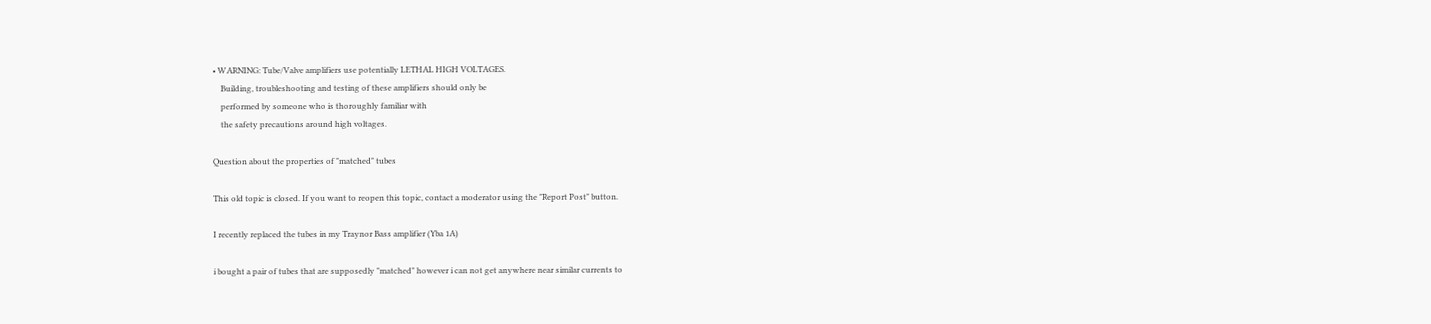• WARNING: Tube/Valve amplifiers use potentially LETHAL HIGH VOLTAGES.
    Building, troubleshooting and testing of these amplifiers should only be
    performed by someone who is thoroughly familiar with
    the safety precautions around high voltages.

Question about the properties of "matched" tubes

This old topic is closed. If you want to reopen this topic, contact a moderator using the "Report Post" button.

I recently replaced the tubes in my Traynor Bass amplifier (Yba 1A)

i bought a pair of tubes that are supposedly "matched" however i can not get anywhere near similar currents to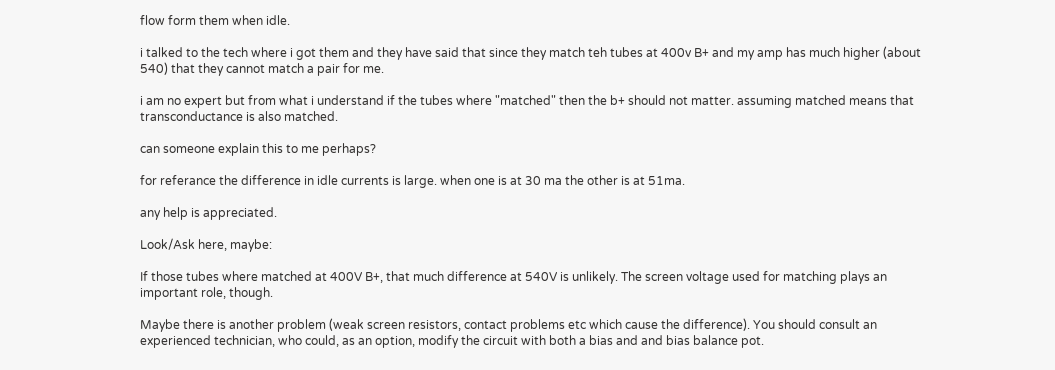flow form them when idle.

i talked to the tech where i got them and they have said that since they match teh tubes at 400v B+ and my amp has much higher (about 540) that they cannot match a pair for me.

i am no expert but from what i understand if the tubes where "matched" then the b+ should not matter. assuming matched means that transconductance is also matched.

can someone explain this to me perhaps?

for referance the difference in idle currents is large. when one is at 30 ma the other is at 51ma.

any help is appreciated.

Look/Ask here, maybe:

If those tubes where matched at 400V B+, that much difference at 540V is unlikely. The screen voltage used for matching plays an important role, though.

Maybe there is another problem (weak screen resistors, contact problems etc which cause the difference). You should consult an experienced technician, who could, as an option, modify the circuit with both a bias and and bias balance pot.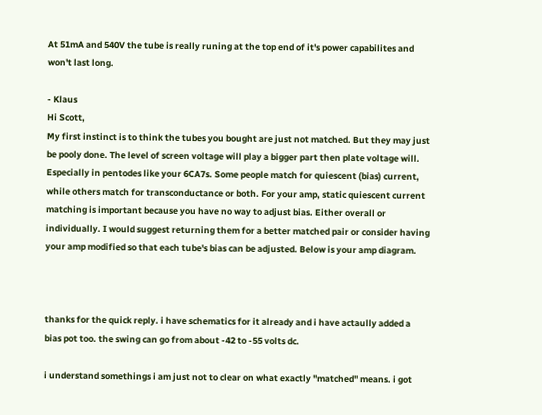At 51mA and 540V the tube is really runing at the top end of it's power capabilites and won't last long.

- Klaus
Hi Scott,
My first instinct is to think the tubes you bought are just not matched. But they may just be pooly done. The level of screen voltage will play a bigger part then plate voltage will. Especially in pentodes like your 6CA7s. Some people match for quiescent (bias) current, while others match for transconductance or both. For your amp, static quiescent current matching is important because you have no way to adjust bias. Either overall or individually. I would suggest returning them for a better matched pair or consider having your amp modified so that each tube's bias can be adjusted. Below is your amp diagram.



thanks for the quick reply. i have schematics for it already and i have actaully added a bias pot too. the swing can go from about -42 to -55 volts dc.

i understand somethings i am just not to clear on what exactly "matched" means. i got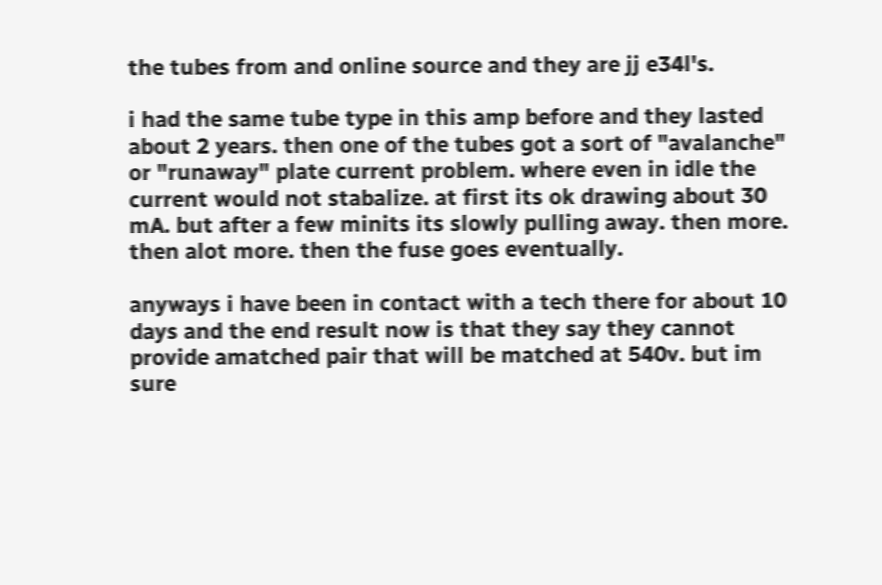the tubes from and online source and they are jj e34l's.

i had the same tube type in this amp before and they lasted about 2 years. then one of the tubes got a sort of "avalanche" or "runaway" plate current problem. where even in idle the current would not stabalize. at first its ok drawing about 30 mA. but after a few minits its slowly pulling away. then more. then alot more. then the fuse goes eventually.

anyways i have been in contact with a tech there for about 10 days and the end result now is that they say they cannot provide amatched pair that will be matched at 540v. but im sure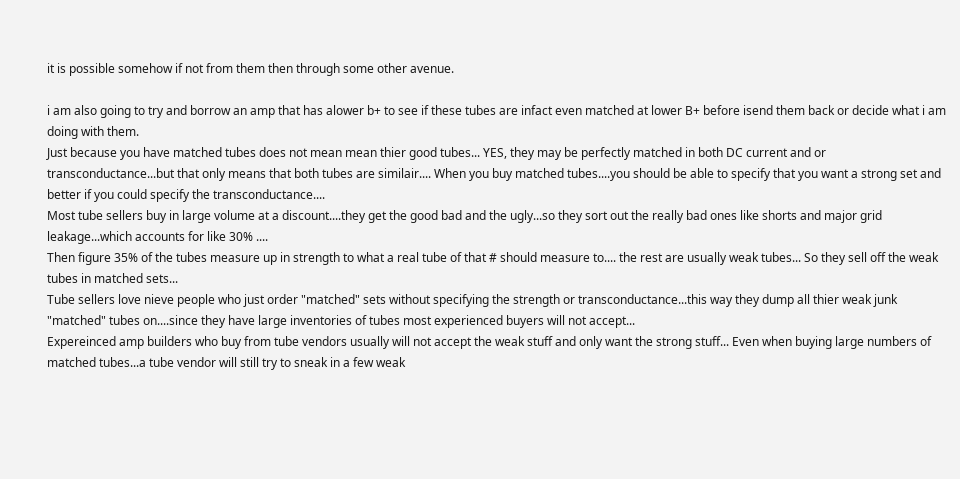it is possible somehow if not from them then through some other avenue.

i am also going to try and borrow an amp that has alower b+ to see if these tubes are infact even matched at lower B+ before isend them back or decide what i am doing with them.
Just because you have matched tubes does not mean mean thier good tubes... YES, they may be perfectly matched in both DC current and or transconductance...but that only means that both tubes are similair.... When you buy matched tubes....you should be able to specify that you want a strong set and better if you could specify the transconductance....
Most tube sellers buy in large volume at a discount....they get the good bad and the ugly...so they sort out the really bad ones like shorts and major grid leakage...which accounts for like 30% ....
Then figure 35% of the tubes measure up in strength to what a real tube of that # should measure to.... the rest are usually weak tubes... So they sell off the weak tubes in matched sets...
Tube sellers love nieve people who just order "matched" sets without specifying the strength or transconductance...this way they dump all thier weak junk "matched" tubes on....since they have large inventories of tubes most experienced buyers will not accept...
Expereinced amp builders who buy from tube vendors usually will not accept the weak stuff and only want the strong stuff... Even when buying large numbers of matched tubes...a tube vendor will still try to sneak in a few weak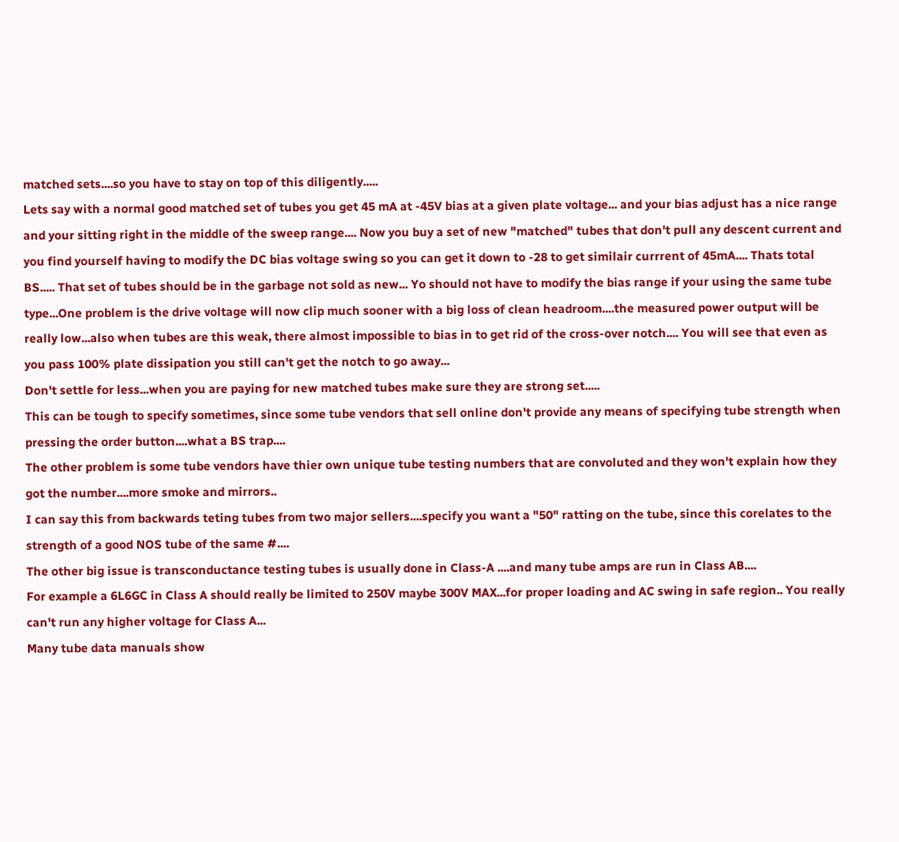matched sets....so you have to stay on top of this diligently.....
Lets say with a normal good matched set of tubes you get 45 mA at -45V bias at a given plate voltage... and your bias adjust has a nice range and your sitting right in the middle of the sweep range.... Now you buy a set of new "matched" tubes that don't pull any descent current and you find yourself having to modify the DC bias voltage swing so you can get it down to -28 to get similair currrent of 45mA.... Thats total BS..... That set of tubes should be in the garbage not sold as new... Yo should not have to modify the bias range if your using the same tube type...One problem is the drive voltage will now clip much sooner with a big loss of clean headroom....the measured power output will be really low...also when tubes are this weak, there almost impossible to bias in to get rid of the cross-over notch.... You will see that even as you pass 100% plate dissipation you still can't get the notch to go away...
Don't settle for less...when you are paying for new matched tubes make sure they are strong set.....
This can be tough to specify sometimes, since some tube vendors that sell online don't provide any means of specifying tube strength when pressing the order button....what a BS trap....
The other problem is some tube vendors have thier own unique tube testing numbers that are convoluted and they won't explain how they got the number....more smoke and mirrors..
I can say this from backwards teting tubes from two major sellers....specify you want a "50" ratting on the tube, since this corelates to the strength of a good NOS tube of the same #....
The other big issue is transconductance testing tubes is usually done in Class-A ....and many tube amps are run in Class AB....
For example a 6L6GC in Class A should really be limited to 250V maybe 300V MAX...for proper loading and AC swing in safe region.. You really can't run any higher voltage for Class A...
Many tube data manuals show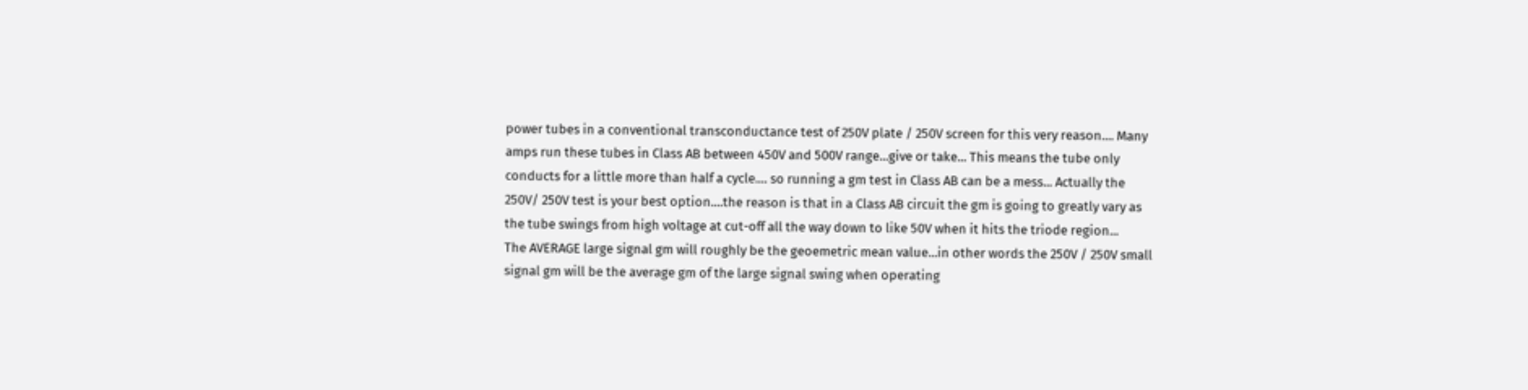power tubes in a conventional transconductance test of 250V plate / 250V screen for this very reason.... Many amps run these tubes in Class AB between 450V and 500V range...give or take... This means the tube only conducts for a little more than half a cycle.... so running a gm test in Class AB can be a mess... Actually the 250V/ 250V test is your best option....the reason is that in a Class AB circuit the gm is going to greatly vary as the tube swings from high voltage at cut-off all the way down to like 50V when it hits the triode region...
The AVERAGE large signal gm will roughly be the geoemetric mean value...in other words the 250V / 250V small signal gm will be the average gm of the large signal swing when operating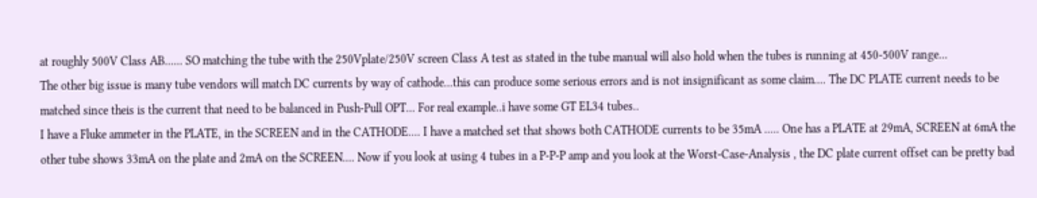at roughly 500V Class AB...... SO matching the tube with the 250Vplate/250V screen Class A test as stated in the tube manual will also hold when the tubes is running at 450-500V range...
The other big issue is many tube vendors will match DC currents by way of cathode...this can produce some serious errors and is not insignificant as some claim.... The DC PLATE current needs to be matched since theis is the current that need to be balanced in Push-Pull OPT... For real example..i have some GT EL34 tubes..
I have a Fluke ammeter in the PLATE, in the SCREEN and in the CATHODE.... I have a matched set that shows both CATHODE currents to be 35mA ..... One has a PLATE at 29mA, SCREEN at 6mA the other tube shows 33mA on the plate and 2mA on the SCREEN.... Now if you look at using 4 tubes in a P-P-P amp and you look at the Worst-Case-Analysis , the DC plate current offset can be pretty bad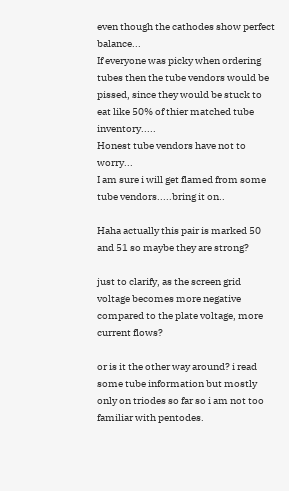even though the cathodes show perfect balance...
If everyone was picky when ordering tubes then the tube vendors would be pissed, since they would be stuck to eat like 50% of thier matched tube inventory.....
Honest tube vendors have not to worry...
I am sure i will get flamed from some tube vendors.....bring it on..

Haha actually this pair is marked 50 and 51 so maybe they are strong?

just to clarify, as the screen grid voltage becomes more negative compared to the plate voltage, more current flows?

or is it the other way around? i read some tube information but mostly only on triodes so far so i am not too familiar with pentodes.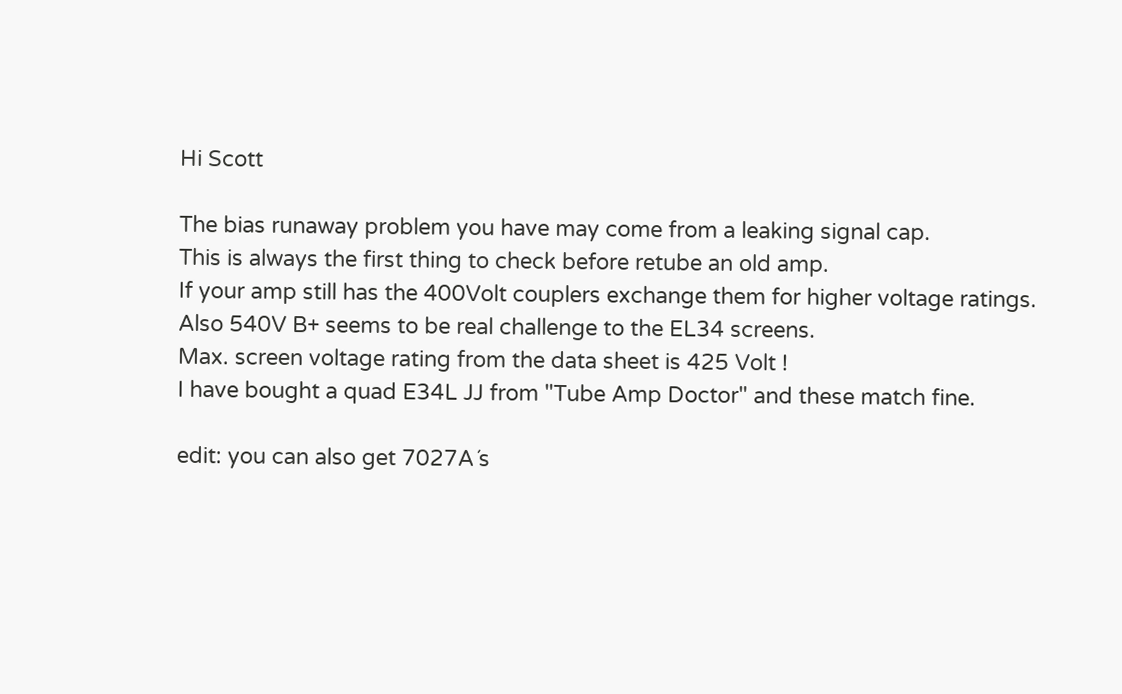Hi Scott

The bias runaway problem you have may come from a leaking signal cap.
This is always the first thing to check before retube an old amp.
If your amp still has the 400Volt couplers exchange them for higher voltage ratings.
Also 540V B+ seems to be real challenge to the EL34 screens.
Max. screen voltage rating from the data sheet is 425 Volt !
I have bought a quad E34L JJ from "Tube Amp Doctor" and these match fine.

edit: you can also get 7027A´s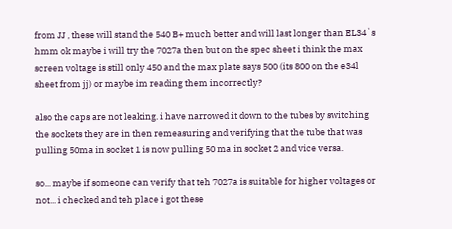from JJ , these will stand the 540 B+ much better and will last longer than EL34`s
hmm ok maybe i will try the 7027a then but on the spec sheet i think the max screen voltage is still only 450 and the max plate says 500 (its 800 on the e34l sheet from jj) or maybe im reading them incorrectly?

also the caps are not leaking. i have narrowed it down to the tubes by switching the sockets they are in then remeasuring and verifying that the tube that was pulling 50ma in socket 1 is now pulling 50 ma in socket 2 and vice versa.

so... maybe if someone can verify that teh 7027a is suitable for higher voltages or not... i checked and teh place i got these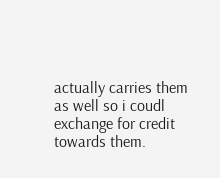actually carries them as well so i coudl exchange for credit towards them.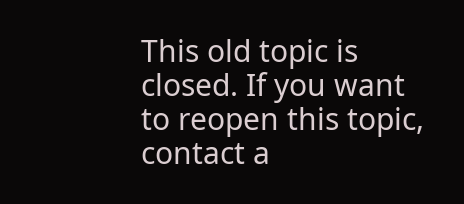This old topic is closed. If you want to reopen this topic, contact a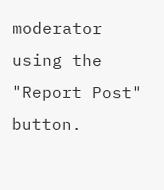moderator using the "Report Post" button.